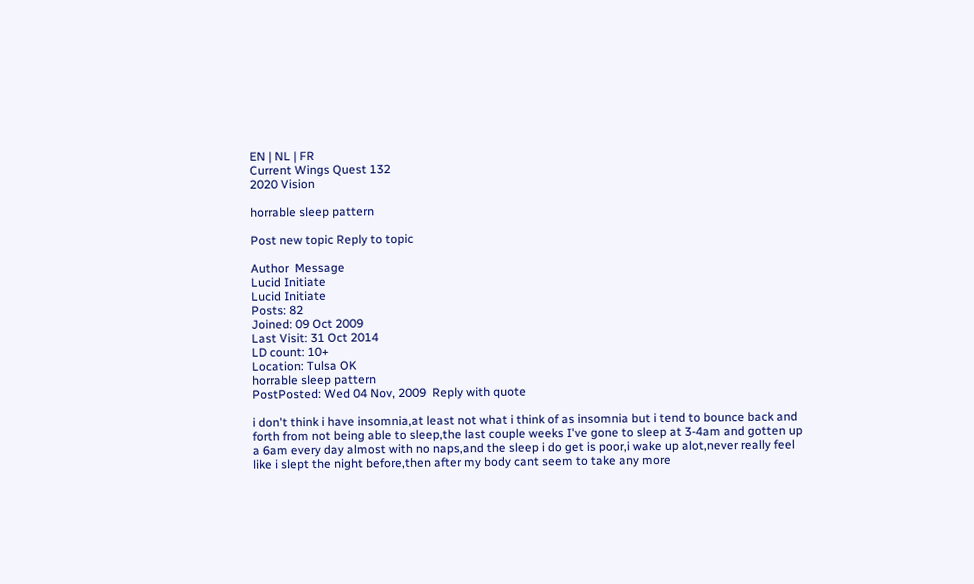EN | NL | FR
Current Wings Quest 132
2020 Vision

horrable sleep pattern

Post new topic Reply to topic

Author  Message
Lucid Initiate
Lucid Initiate
Posts: 82
Joined: 09 Oct 2009
Last Visit: 31 Oct 2014
LD count: 10+
Location: Tulsa OK
horrable sleep pattern
PostPosted: Wed 04 Nov, 2009  Reply with quote

i don't think i have insomnia,at least not what i think of as insomnia but i tend to bounce back and forth from not being able to sleep,the last couple weeks I've gone to sleep at 3-4am and gotten up a 6am every day almost with no naps,and the sleep i do get is poor,i wake up alot,never really feel like i slept the night before,then after my body cant seem to take any more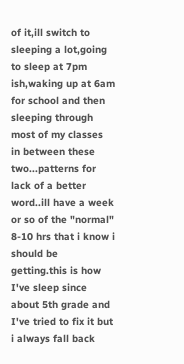of it,ill switch to sleeping a lot,going to sleep at 7pm ish,waking up at 6am for school and then sleeping through most of my classes
in between these two...patterns for lack of a better word..ill have a week or so of the "normal" 8-10 hrs that i know i should be getting.this is how I've sleep since about 5th grade and I've tried to fix it but i always fall back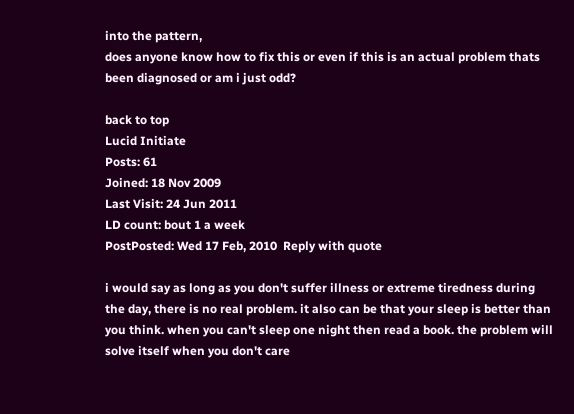into the pattern,
does anyone know how to fix this or even if this is an actual problem thats been diagnosed or am i just odd?

back to top
Lucid Initiate
Posts: 61
Joined: 18 Nov 2009
Last Visit: 24 Jun 2011
LD count: bout 1 a week
PostPosted: Wed 17 Feb, 2010  Reply with quote

i would say as long as you don't suffer illness or extreme tiredness during the day, there is no real problem. it also can be that your sleep is better than you think. when you can't sleep one night then read a book. the problem will solve itself when you don't care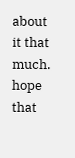about it that much. hope that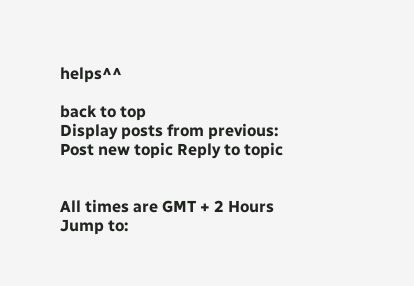helps^^

back to top
Display posts from previous:
Post new topic Reply to topic


All times are GMT + 2 Hours
Jump to: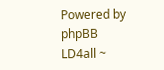Powered by phpBB
LD4all ~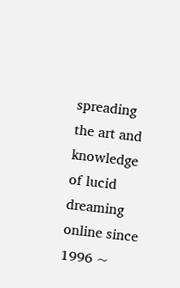spreading the art and knowledge of lucid dreaming online since 1996 ~